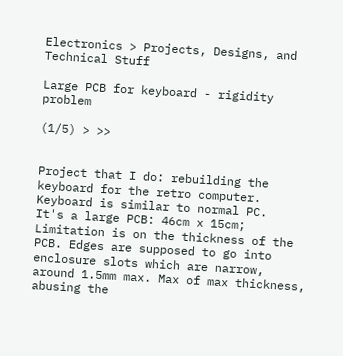Electronics > Projects, Designs, and Technical Stuff

Large PCB for keyboard - rigidity problem

(1/5) > >>


Project that I do: rebuilding the keyboard for the retro computer. Keyboard is similar to normal PC.
It's a large PCB: 46cm x 15cm;
Limitation is on the thickness of the PCB. Edges are supposed to go into enclosure slots which are narrow, around 1.5mm max. Max of max thickness, abusing the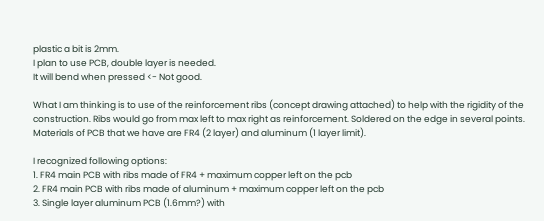plastic a bit is 2mm.
I plan to use PCB, double layer is needed.
It will bend when pressed <- Not good.

What I am thinking is to use of the reinforcement ribs (concept drawing attached) to help with the rigidity of the construction. Ribs would go from max left to max right as reinforcement. Soldered on the edge in several points.
Materials of PCB that we have are FR4 (2 layer) and aluminum (1 layer limit).

I recognized following options:
1. FR4 main PCB with ribs made of FR4 + maximum copper left on the pcb
2. FR4 main PCB with ribs made of aluminum + maximum copper left on the pcb
3. Single layer aluminum PCB (1.6mm?) with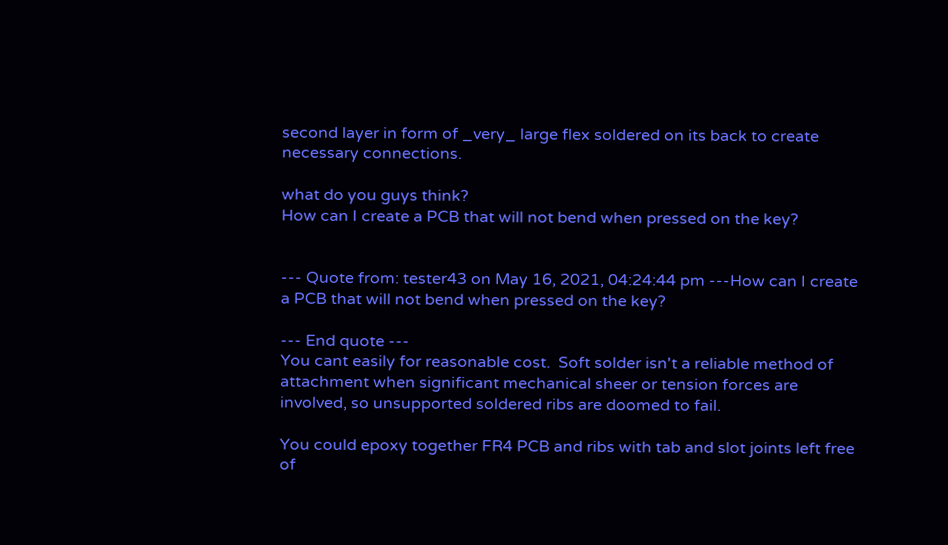second layer in form of _very_ large flex soldered on its back to create necessary connections.

what do you guys think?
How can I create a PCB that will not bend when pressed on the key?


--- Quote from: tester43 on May 16, 2021, 04:24:44 pm ---How can I create a PCB that will not bend when pressed on the key?

--- End quote ---
You cant easily for reasonable cost.  Soft solder isn't a reliable method of attachment when significant mechanical sheer or tension forces are involved, so unsupported soldered ribs are doomed to fail.

You could epoxy together FR4 PCB and ribs with tab and slot joints left free of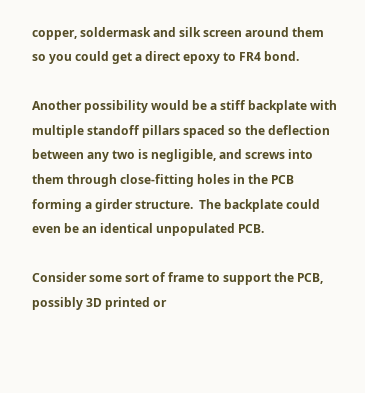copper, soldermask and silk screen around them so you could get a direct epoxy to FR4 bond.

Another possibility would be a stiff backplate with multiple standoff pillars spaced so the deflection between any two is negligible, and screws into them through close-fitting holes in the PCB forming a girder structure.  The backplate could even be an identical unpopulated PCB.

Consider some sort of frame to support the PCB, possibly 3D printed or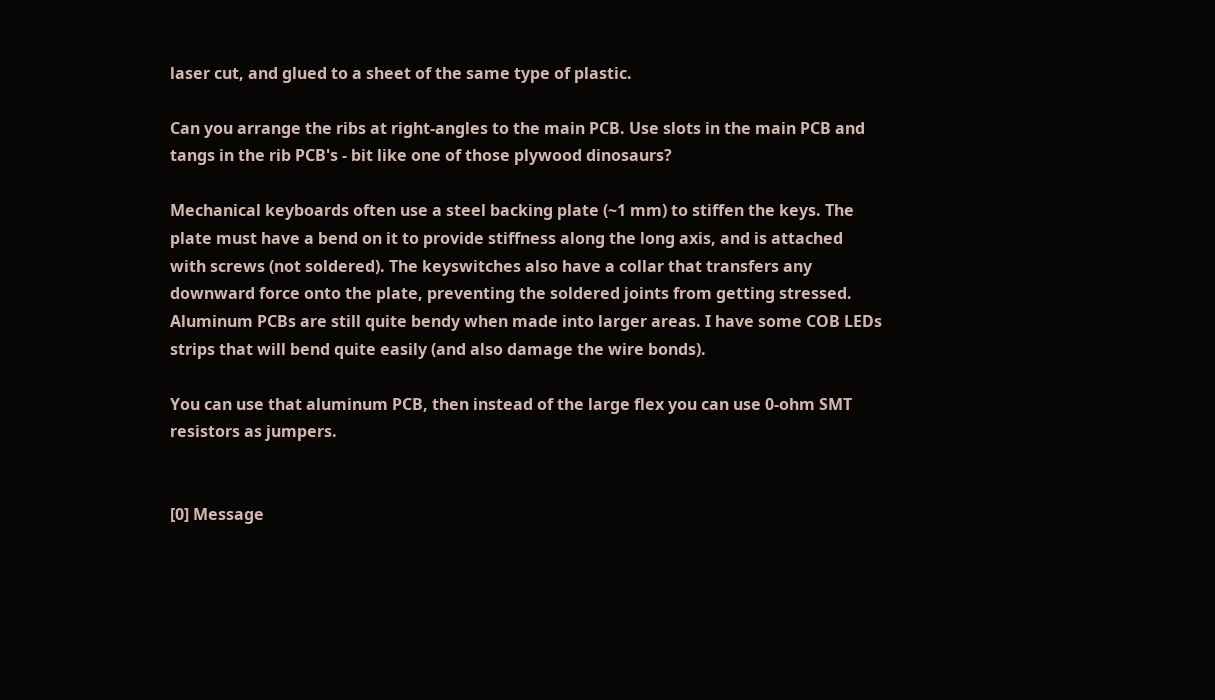laser cut, and glued to a sheet of the same type of plastic.

Can you arrange the ribs at right-angles to the main PCB. Use slots in the main PCB and tangs in the rib PCB's - bit like one of those plywood dinosaurs?

Mechanical keyboards often use a steel backing plate (~1 mm) to stiffen the keys. The plate must have a bend on it to provide stiffness along the long axis, and is attached with screws (not soldered). The keyswitches also have a collar that transfers any downward force onto the plate, preventing the soldered joints from getting stressed. Aluminum PCBs are still quite bendy when made into larger areas. I have some COB LEDs strips that will bend quite easily (and also damage the wire bonds).

You can use that aluminum PCB, then instead of the large flex you can use 0-ohm SMT resistors as jumpers.


[0] Message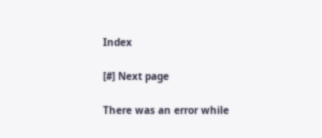Index

[#] Next page

There was an error while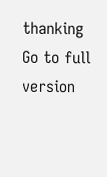thanking
Go to full version